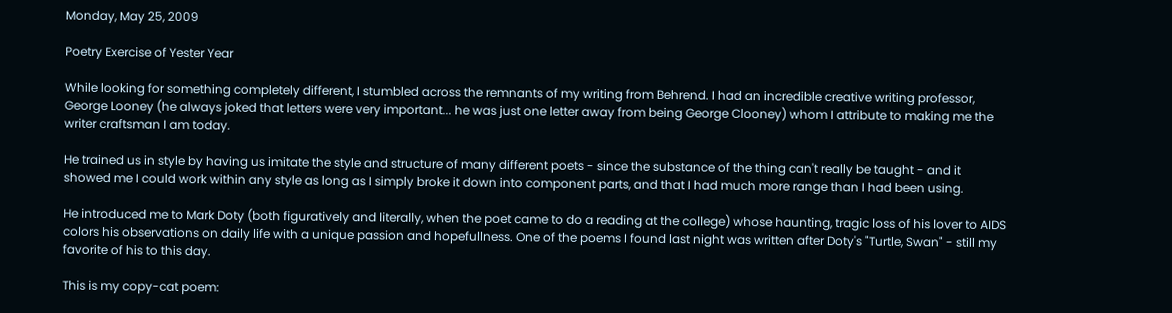Monday, May 25, 2009

Poetry Exercise of Yester Year

While looking for something completely different, I stumbled across the remnants of my writing from Behrend. I had an incredible creative writing professor, George Looney (he always joked that letters were very important... he was just one letter away from being George Clooney) whom I attribute to making me the writer craftsman I am today.

He trained us in style by having us imitate the style and structure of many different poets - since the substance of the thing can't really be taught - and it showed me I could work within any style as long as I simply broke it down into component parts, and that I had much more range than I had been using.

He introduced me to Mark Doty (both figuratively and literally, when the poet came to do a reading at the college) whose haunting, tragic loss of his lover to AIDS colors his observations on daily life with a unique passion and hopefullness. One of the poems I found last night was written after Doty's "Turtle, Swan" - still my favorite of his to this day.

This is my copy-cat poem: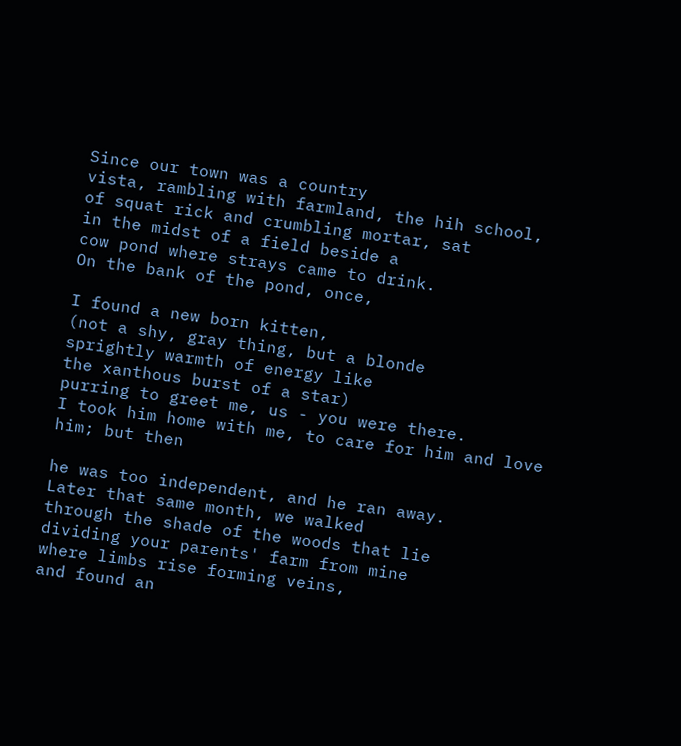Since our town was a country
vista, rambling with farmland, the hih school,
of squat rick and crumbling mortar, sat
in the midst of a field beside a
cow pond where strays came to drink.
On the bank of the pond, once,

I found a new born kitten,
(not a shy, gray thing, but a blonde
sprightly warmth of energy like
the xanthous burst of a star)
purring to greet me, us - you were there.
I took him home with me, to care for him and love him; but then

he was too independent, and he ran away.
Later that same month, we walked
through the shade of the woods that lie
dividing your parents' farm from mine
where limbs rise forming veins,
and found an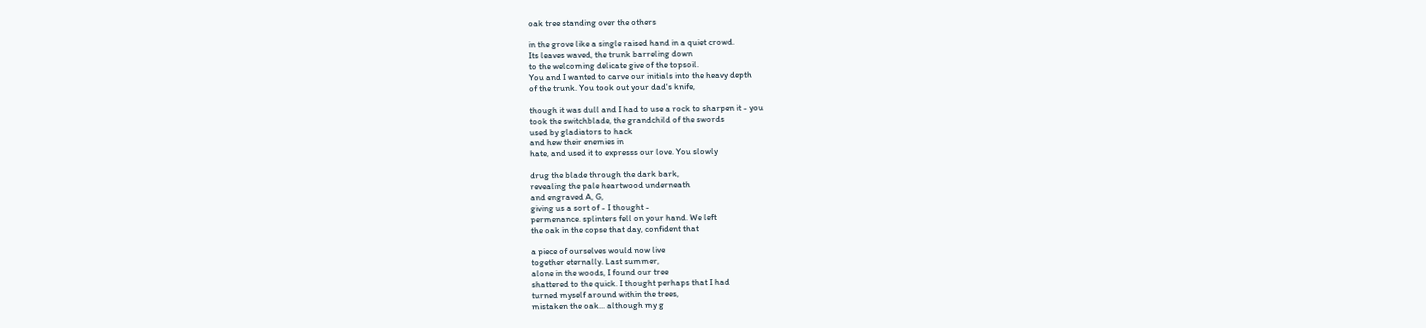oak tree standing over the others

in the grove like a single raised hand in a quiet crowd.
Its leaves waved, the trunk barreling down
to the welcoming delicate give of the topsoil.
You and I wanted to carve our initials into the heavy depth
of the trunk. You took out your dad's knife,

though it was dull and I had to use a rock to sharpen it - you
took the switchblade, the grandchild of the swords
used by gladiators to hack
and hew their enemies in
hate, and used it to expresss our love. You slowly

drug the blade through the dark bark,
revealing the pale heartwood underneath
and engraved A, G,
giving us a sort of - I thought -
permenance. splinters fell on your hand. We left
the oak in the copse that day, confident that

a piece of ourselves would now live
together eternally. Last summer,
alone in the woods, I found our tree
shattered to the quick. I thought perhaps that I had
turned myself around within the trees,
mistaken the oak... although my g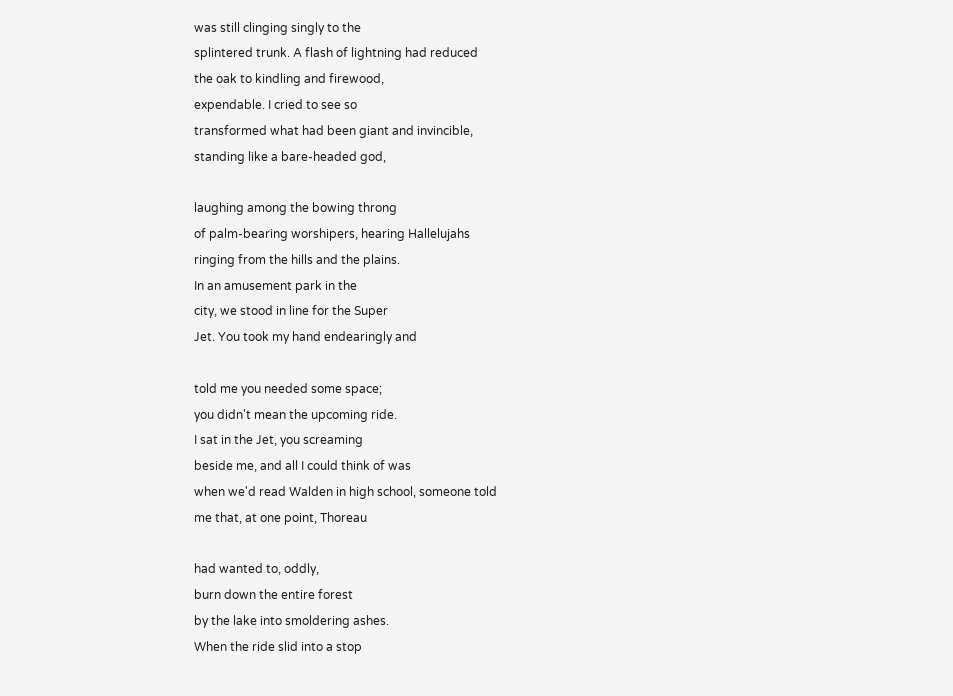was still clinging singly to the
splintered trunk. A flash of lightning had reduced
the oak to kindling and firewood,
expendable. I cried to see so
transformed what had been giant and invincible,
standing like a bare-headed god,

laughing among the bowing throng
of palm-bearing worshipers, hearing Hallelujahs
ringing from the hills and the plains.
In an amusement park in the
city, we stood in line for the Super
Jet. You took my hand endearingly and

told me you needed some space;
you didn't mean the upcoming ride.
I sat in the Jet, you screaming
beside me, and all I could think of was
when we'd read Walden in high school, someone told
me that, at one point, Thoreau

had wanted to, oddly,
burn down the entire forest
by the lake into smoldering ashes.
When the ride slid into a stop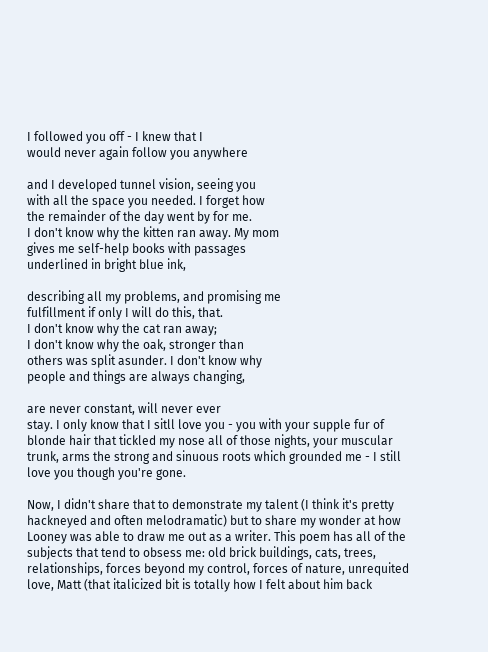I followed you off - I knew that I
would never again follow you anywhere

and I developed tunnel vision, seeing you
with all the space you needed. I forget how
the remainder of the day went by for me.
I don't know why the kitten ran away. My mom
gives me self-help books with passages
underlined in bright blue ink,

describing all my problems, and promising me
fulfillment if only I will do this, that.
I don't know why the cat ran away;
I don't know why the oak, stronger than
others was split asunder. I don't know why
people and things are always changing,

are never constant, will never ever
stay. I only know that I sitll love you - you with your supple fur of blonde hair that tickled my nose all of those nights, your muscular trunk, arms the strong and sinuous roots which grounded me - I still love you though you're gone.

Now, I didn't share that to demonstrate my talent (I think it's pretty hackneyed and often melodramatic) but to share my wonder at how Looney was able to draw me out as a writer. This poem has all of the subjects that tend to obsess me: old brick buildings, cats, trees, relationships, forces beyond my control, forces of nature, unrequited love, Matt (that italicized bit is totally how I felt about him back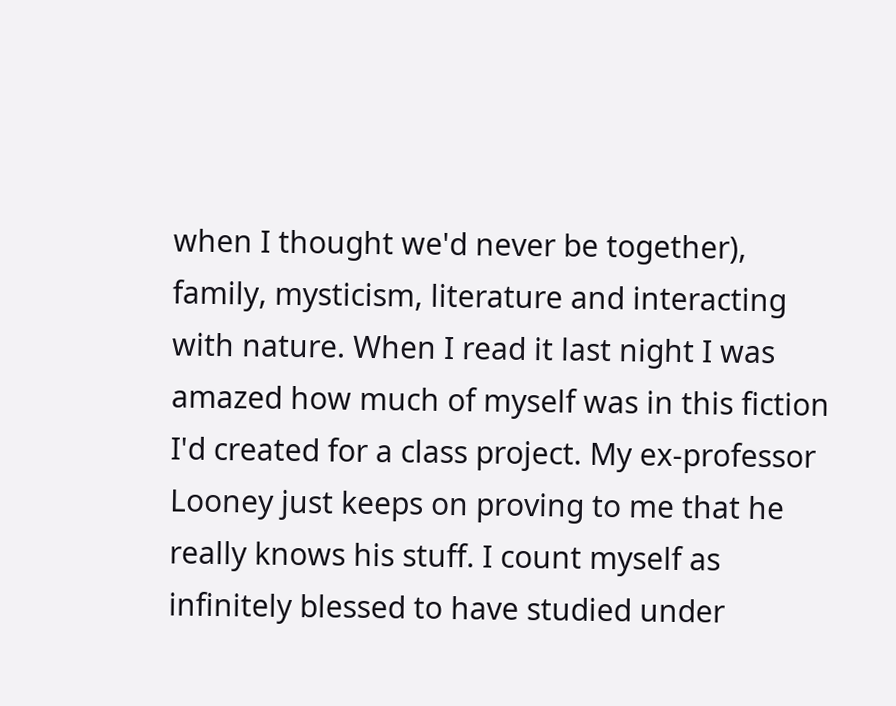when I thought we'd never be together), family, mysticism, literature and interacting with nature. When I read it last night I was amazed how much of myself was in this fiction I'd created for a class project. My ex-professor Looney just keeps on proving to me that he really knows his stuff. I count myself as infinitely blessed to have studied under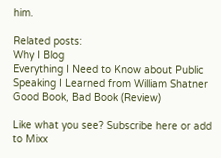him.

Related posts:
Why I Blog
Everything I Need to Know about Public Speaking I Learned from William Shatner
Good Book, Bad Book (Review)

Like what you see? Subscribe here or add to Mixx